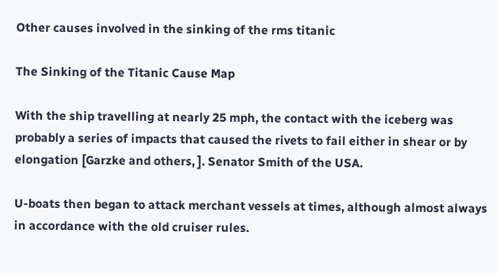Other causes involved in the sinking of the rms titanic

The Sinking of the Titanic Cause Map

With the ship travelling at nearly 25 mph, the contact with the iceberg was probably a series of impacts that caused the rivets to fail either in shear or by elongation [Garzke and others, ]. Senator Smith of the USA.

U-boats then began to attack merchant vessels at times, although almost always in accordance with the old cruiser rules.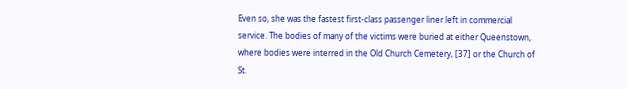Even so, she was the fastest first-class passenger liner left in commercial service. The bodies of many of the victims were buried at either Queenstown, where bodies were interred in the Old Church Cemetery, [37] or the Church of St.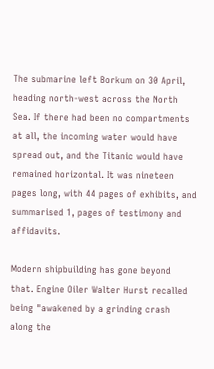The submarine left Borkum on 30 April, heading north-west across the North Sea. If there had been no compartments at all, the incoming water would have spread out, and the Titanic would have remained horizontal. It was nineteen pages long, with 44 pages of exhibits, and summarised 1, pages of testimony and affidavits.

Modern shipbuilding has gone beyond that. Engine Oiler Walter Hurst recalled being "awakened by a grinding crash along the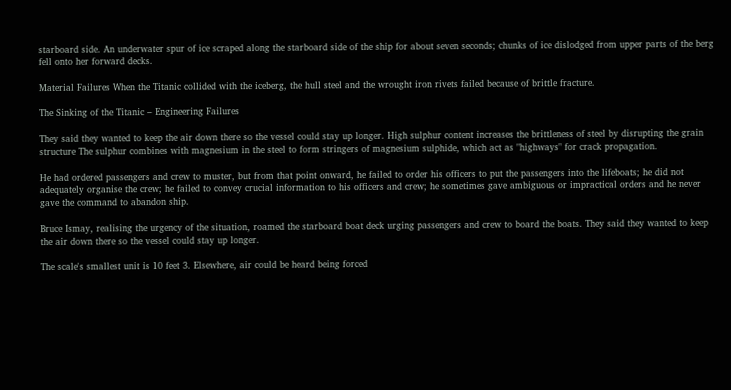starboard side. An underwater spur of ice scraped along the starboard side of the ship for about seven seconds; chunks of ice dislodged from upper parts of the berg fell onto her forward decks.

Material Failures When the Titanic collided with the iceberg, the hull steel and the wrought iron rivets failed because of brittle fracture.

The Sinking of the Titanic – Engineering Failures

They said they wanted to keep the air down there so the vessel could stay up longer. High sulphur content increases the brittleness of steel by disrupting the grain structure The sulphur combines with magnesium in the steel to form stringers of magnesium sulphide, which act as "highways" for crack propagation.

He had ordered passengers and crew to muster, but from that point onward, he failed to order his officers to put the passengers into the lifeboats; he did not adequately organise the crew; he failed to convey crucial information to his officers and crew; he sometimes gave ambiguous or impractical orders and he never gave the command to abandon ship.

Bruce Ismay, realising the urgency of the situation, roamed the starboard boat deck urging passengers and crew to board the boats. They said they wanted to keep the air down there so the vessel could stay up longer.

The scale's smallest unit is 10 feet 3. Elsewhere, air could be heard being forced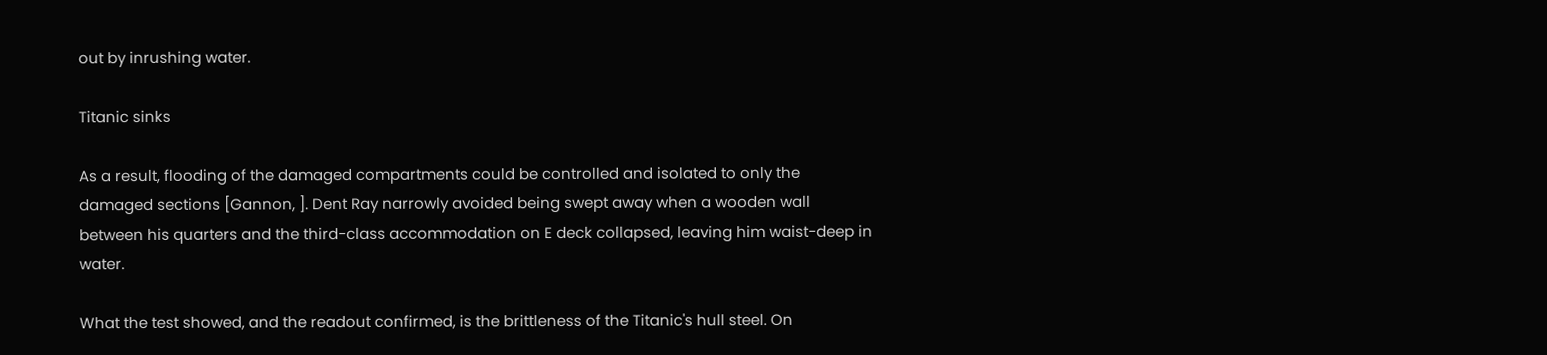out by inrushing water.

Titanic sinks

As a result, flooding of the damaged compartments could be controlled and isolated to only the damaged sections [Gannon, ]. Dent Ray narrowly avoided being swept away when a wooden wall between his quarters and the third-class accommodation on E deck collapsed, leaving him waist-deep in water.

What the test showed, and the readout confirmed, is the brittleness of the Titanic's hull steel. On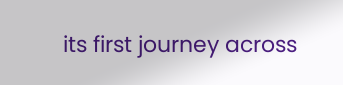its first journey across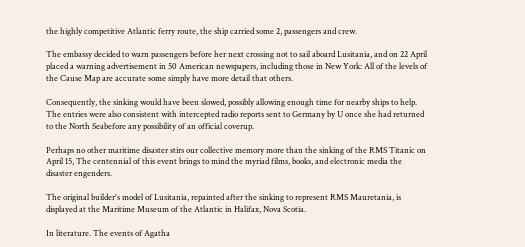the highly competitive Atlantic ferry route, the ship carried some 2, passengers and crew.

The embassy decided to warn passengers before her next crossing not to sail aboard Lusitania, and on 22 April placed a warning advertisement in 50 American newspapers, including those in New York: All of the levels of the Cause Map are accurate some simply have more detail that others.

Consequently, the sinking would have been slowed, possibly allowing enough time for nearby ships to help. The entries were also consistent with intercepted radio reports sent to Germany by U once she had returned to the North Seabefore any possibility of an official coverup.

Perhaps no other maritime disaster stirs our collective memory more than the sinking of the RMS Titanic on April 15, The centennial of this event brings to mind the myriad films, books, and electronic media the disaster engenders.

The original builder's model of Lusitania, repainted after the sinking to represent RMS Mauretania, is displayed at the Maritime Museum of the Atlantic in Halifax, Nova Scotia.

In literature. The events of Agatha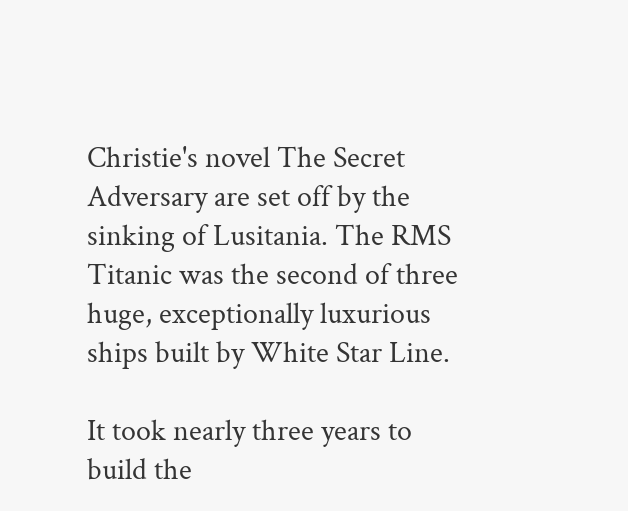Christie's novel The Secret Adversary are set off by the sinking of Lusitania. The RMS Titanic was the second of three huge, exceptionally luxurious ships built by White Star Line.

It took nearly three years to build the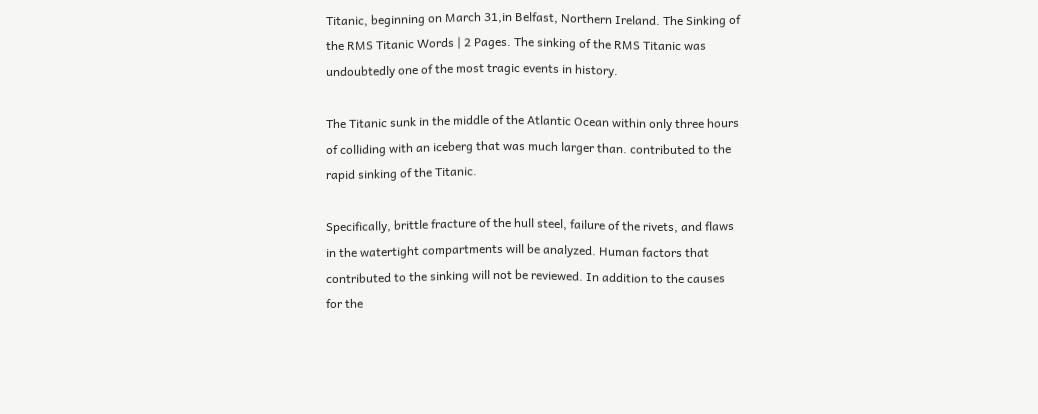Titanic, beginning on March 31,in Belfast, Northern Ireland. The Sinking of the RMS Titanic Words | 2 Pages. The sinking of the RMS Titanic was undoubtedly one of the most tragic events in history.

The Titanic sunk in the middle of the Atlantic Ocean within only three hours of colliding with an iceberg that was much larger than. contributed to the rapid sinking of the Titanic.

Specifically, brittle fracture of the hull steel, failure of the rivets, and flaws in the watertight compartments will be analyzed. Human factors that contributed to the sinking will not be reviewed. In addition to the causes for the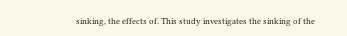sinking, the effects of. This study investigates the sinking of the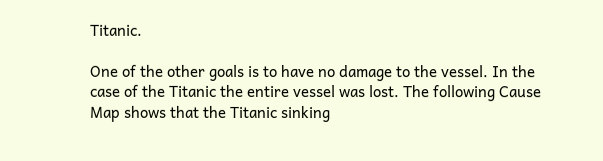Titanic.

One of the other goals is to have no damage to the vessel. In the case of the Titanic the entire vessel was lost. The following Cause Map shows that the Titanic sinking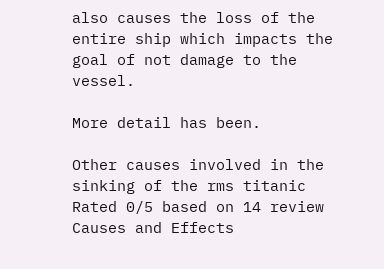also causes the loss of the entire ship which impacts the goal of not damage to the vessel.

More detail has been.

Other causes involved in the sinking of the rms titanic
Rated 0/5 based on 14 review
Causes and Effects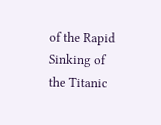of the Rapid Sinking of the Titanic